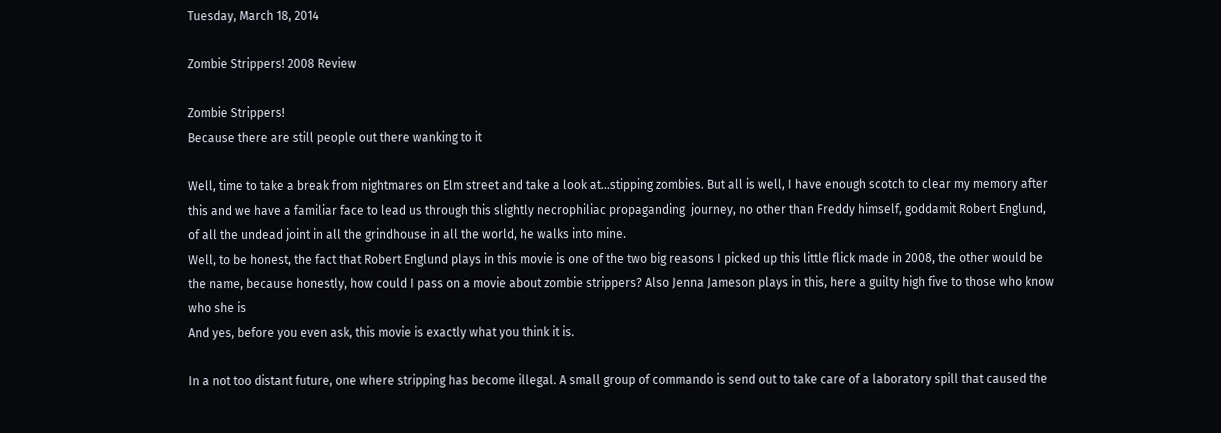Tuesday, March 18, 2014

Zombie Strippers! 2008 Review

Zombie Strippers!
Because there are still people out there wanking to it

Well, time to take a break from nightmares on Elm street and take a look at...stipping zombies. But all is well, I have enough scotch to clear my memory after this and we have a familiar face to lead us through this slightly necrophiliac propaganding  journey, no other than Freddy himself, goddamit Robert Englund, of all the undead joint in all the grindhouse in all the world, he walks into mine.
Well, to be honest, the fact that Robert Englund plays in this movie is one of the two big reasons I picked up this little flick made in 2008, the other would be the name, because honestly, how could I pass on a movie about zombie strippers? Also Jenna Jameson plays in this, here a guilty high five to those who know who she is
And yes, before you even ask, this movie is exactly what you think it is.

In a not too distant future, one where stripping has become illegal. A small group of commando is send out to take care of a laboratory spill that caused the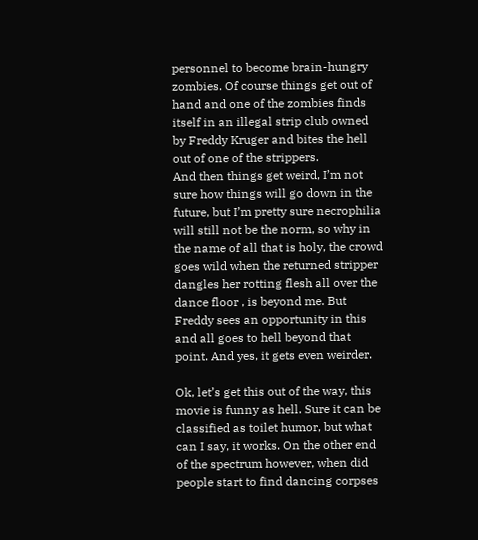personnel to become brain-hungry zombies. Of course things get out of hand and one of the zombies finds itself in an illegal strip club owned by Freddy Kruger and bites the hell out of one of the strippers.
And then things get weird, I’m not sure how things will go down in the future, but I’m pretty sure necrophilia will still not be the norm, so why in the name of all that is holy, the crowd goes wild when the returned stripper dangles her rotting flesh all over the dance floor , is beyond me. But Freddy sees an opportunity in this and all goes to hell beyond that point. And yes, it gets even weirder.

Ok, let’s get this out of the way, this movie is funny as hell. Sure it can be classified as toilet humor, but what can I say, it works. On the other end of the spectrum however, when did people start to find dancing corpses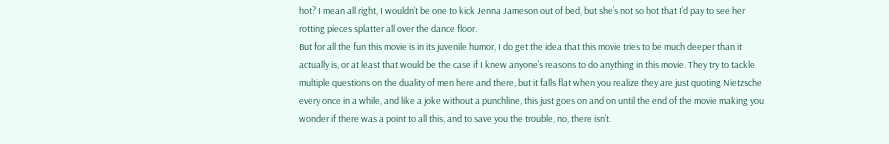hot? I mean all right, I wouldn’t be one to kick Jenna Jameson out of bed, but she’s not so hot that I’d pay to see her rotting pieces splatter all over the dance floor.
But for all the fun this movie is in its juvenile humor, I do get the idea that this movie tries to be much deeper than it actually is, or at least that would be the case if I knew anyone’s reasons to do anything in this movie. They try to tackle multiple questions on the duality of men here and there, but it falls flat when you realize they are just quoting Nietzsche every once in a while, and like a joke without a punchline, this just goes on and on until the end of the movie making you wonder if there was a point to all this, and to save you the trouble, no, there isn’t.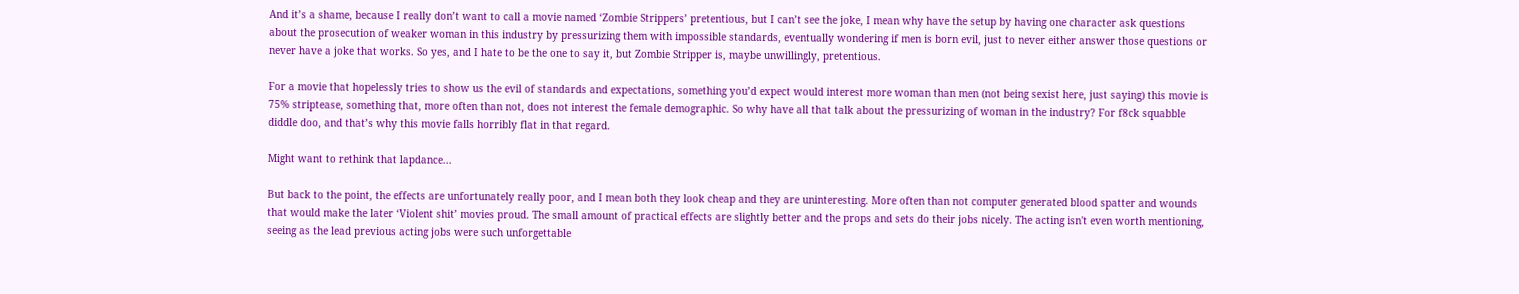And it’s a shame, because I really don’t want to call a movie named ‘Zombie Strippers’ pretentious, but I can’t see the joke, I mean why have the setup by having one character ask questions about the prosecution of weaker woman in this industry by pressurizing them with impossible standards, eventually wondering if men is born evil, just to never either answer those questions or never have a joke that works. So yes, and I hate to be the one to say it, but Zombie Stripper is, maybe unwillingly, pretentious.

For a movie that hopelessly tries to show us the evil of standards and expectations, something you’d expect would interest more woman than men (not being sexist here, just saying) this movie is 75% striptease, something that, more often than not, does not interest the female demographic. So why have all that talk about the pressurizing of woman in the industry? For f8ck squabble diddle doo, and that’s why this movie falls horribly flat in that regard.

Might want to rethink that lapdance...

But back to the point, the effects are unfortunately really poor, and I mean both they look cheap and they are uninteresting. More often than not computer generated blood spatter and wounds that would make the later ‘Violent shit’ movies proud. The small amount of practical effects are slightly better and the props and sets do their jobs nicely. The acting isn't even worth mentioning, seeing as the lead previous acting jobs were such unforgettable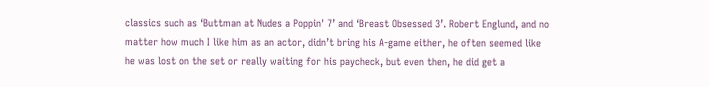classics such as ‘Buttman at Nudes a Poppin' 7’ and ‘Breast Obsessed 3’. Robert Englund, and no matter how much I like him as an actor, didn’t bring his A-game either, he often seemed like he was lost on the set or really waiting for his paycheck, but even then, he did get a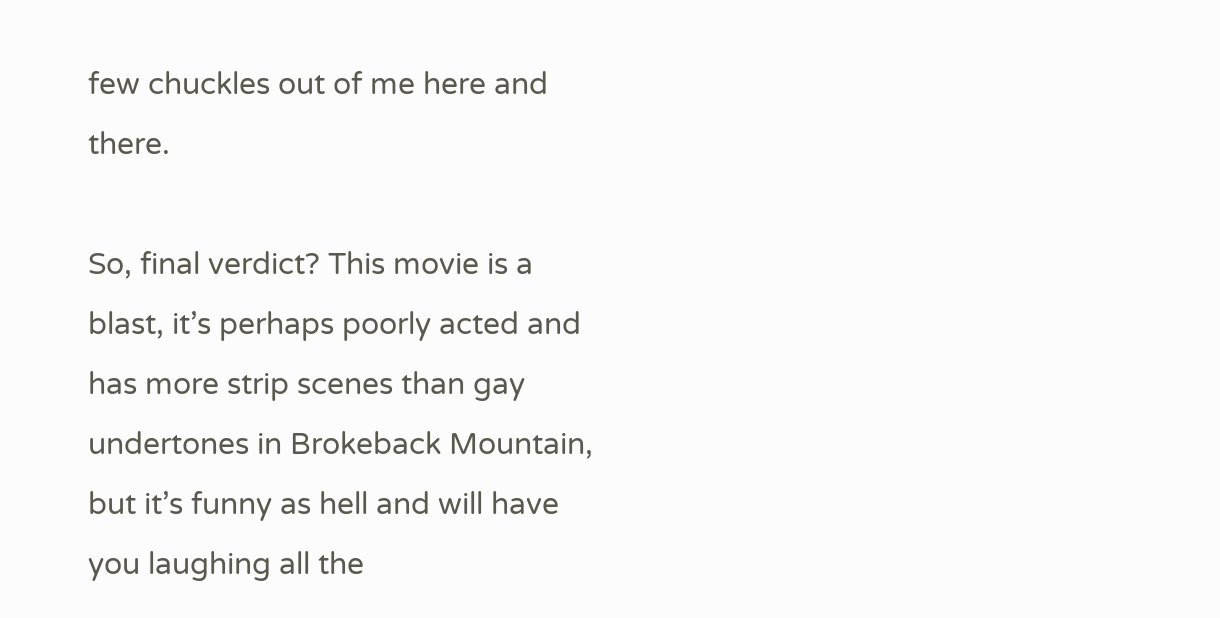few chuckles out of me here and there.

So, final verdict? This movie is a blast, it’s perhaps poorly acted and has more strip scenes than gay undertones in Brokeback Mountain, but it’s funny as hell and will have you laughing all the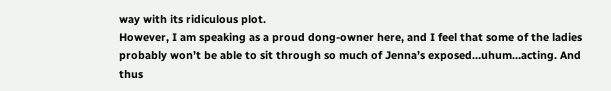way with its ridiculous plot.
However, I am speaking as a proud dong-owner here, and I feel that some of the ladies probably won’t be able to sit through so much of Jenna’s exposed…uhum…acting. And thus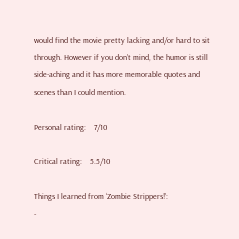would find the movie pretty lacking and/or hard to sit through. However if you don’t mind, the humor is still side-aching and it has more memorable quotes and scenes than I could mention.

Personal rating:    7/10

Critical rating:    5.5/10

Things I learned from ‘Zombie Strippers!’:
-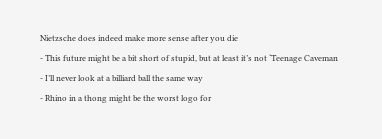Nietzsche does indeed make more sense after you die
- This future might be a bit short of stupid, but at least it’s not ‘Teenage Caveman
- I’ll never look at a billiard ball the same way
- Rhino in a thong might be the worst logo for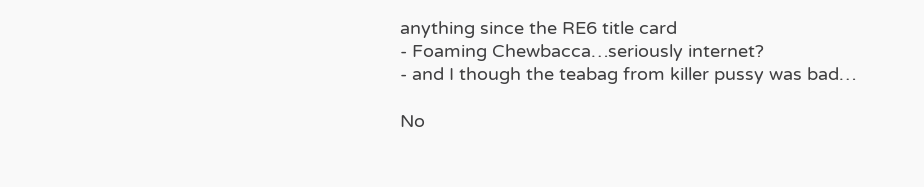anything since the RE6 title card
- Foaming Chewbacca…seriously internet?
- and I though the teabag from killer pussy was bad…

No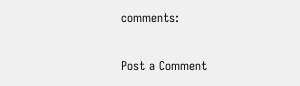comments:

Post a Comment